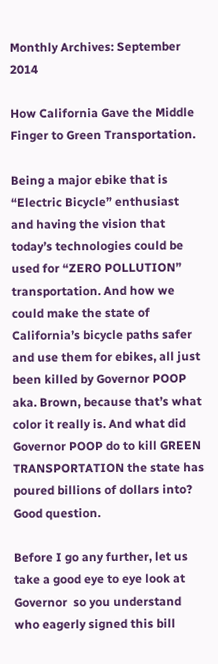Monthly Archives: September 2014

How California Gave the Middle Finger to Green Transportation.

Being a major ebike that is “Electric Bicycle” enthusiast and having the vision that today’s technologies could be used for “ZERO POLLUTION” transportation. And how we could make the state of California’s bicycle paths safer and use them for ebikes, all just been killed by Governor POOP aka. Brown, because that’s what color it really is. And what did Governor POOP do to kill GREEN TRANSPORTATION the state has poured billions of dollars into? Good question.

Before I go any further, let us take a good eye to eye look at Governor  so you understand who eagerly signed this bill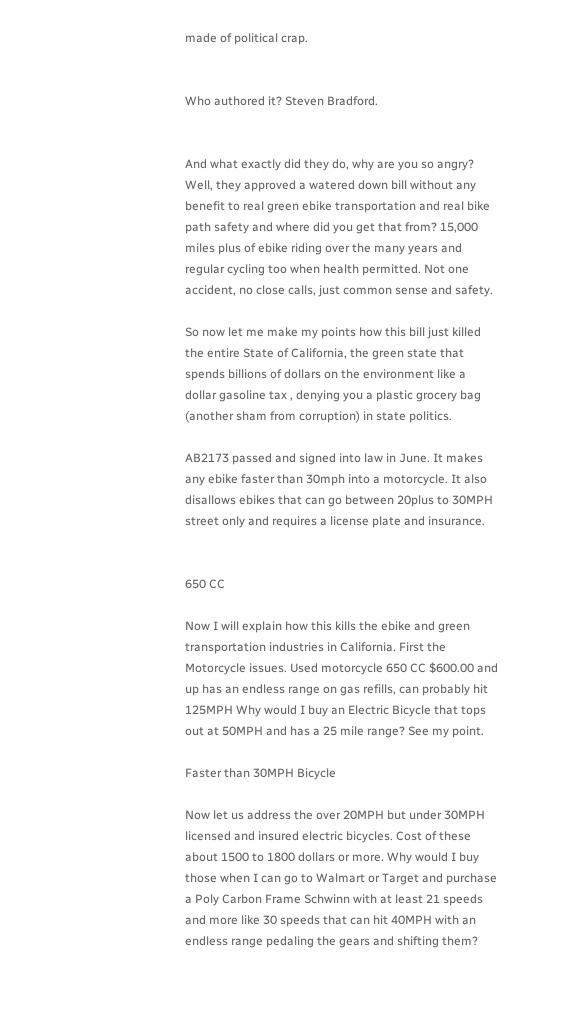made of political crap.


Who authored it? Steven Bradford.


And what exactly did they do, why are you so angry? Well, they approved a watered down bill without any benefit to real green ebike transportation and real bike path safety and where did you get that from? 15,000 miles plus of ebike riding over the many years and regular cycling too when health permitted. Not one accident, no close calls, just common sense and safety.

So now let me make my points how this bill just killed the entire State of California, the green state that spends billions of dollars on the environment like a dollar gasoline tax , denying you a plastic grocery bag (another sham from corruption) in state politics.

AB2173 passed and signed into law in June. It makes any ebike faster than 30mph into a motorcycle. It also disallows ebikes that can go between 20plus to 30MPH street only and requires a license plate and insurance.


650 CC

Now I will explain how this kills the ebike and green transportation industries in California. First the Motorcycle issues. Used motorcycle 650 CC $600.00 and up has an endless range on gas refills, can probably hit 125MPH Why would I buy an Electric Bicycle that tops out at 50MPH and has a 25 mile range? See my point.

Faster than 30MPH Bicycle

Now let us address the over 20MPH but under 30MPH licensed and insured electric bicycles. Cost of these about 1500 to 1800 dollars or more. Why would I buy those when I can go to Walmart or Target and purchase a Poly Carbon Frame Schwinn with at least 21 speeds and more like 30 speeds that can hit 40MPH with an endless range pedaling the gears and shifting them?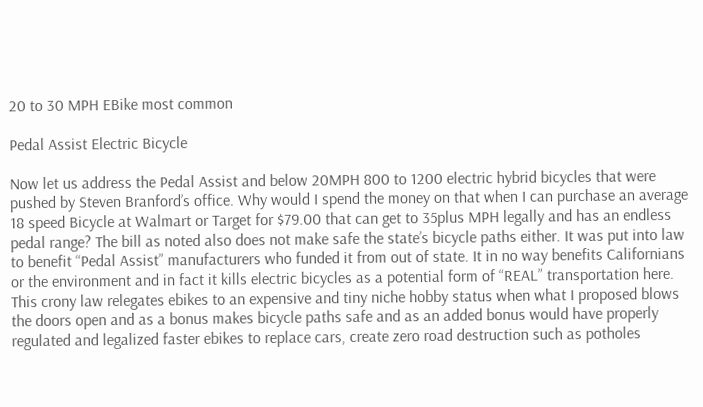20 to 30 MPH EBike most common

Pedal Assist Electric Bicycle

Now let us address the Pedal Assist and below 20MPH 800 to 1200 electric hybrid bicycles that were pushed by Steven Branford’s office. Why would I spend the money on that when I can purchase an average 18 speed Bicycle at Walmart or Target for $79.00 that can get to 35plus MPH legally and has an endless pedal range? The bill as noted also does not make safe the state’s bicycle paths either. It was put into law to benefit “Pedal Assist” manufacturers who funded it from out of state. It in no way benefits Californians or the environment and in fact it kills electric bicycles as a potential form of “REAL” transportation here. This crony law relegates ebikes to an expensive and tiny niche hobby status when what I proposed blows the doors open and as a bonus makes bicycle paths safe and as an added bonus would have properly regulated and legalized faster ebikes to replace cars, create zero road destruction such as potholes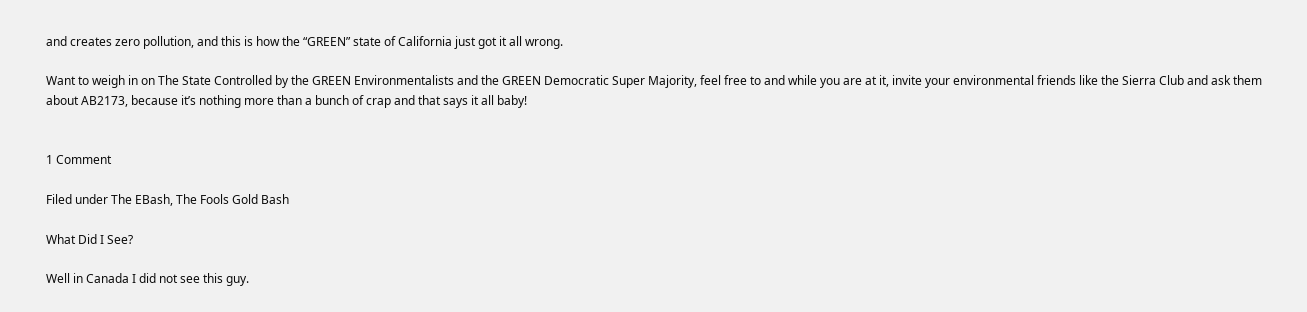and creates zero pollution, and this is how the “GREEN” state of California just got it all wrong.

Want to weigh in on The State Controlled by the GREEN Environmentalists and the GREEN Democratic Super Majority, feel free to and while you are at it, invite your environmental friends like the Sierra Club and ask them about AB2173, because it’s nothing more than a bunch of crap and that says it all baby!


1 Comment

Filed under The EBash, The Fools Gold Bash

What Did I See?

Well in Canada I did not see this guy.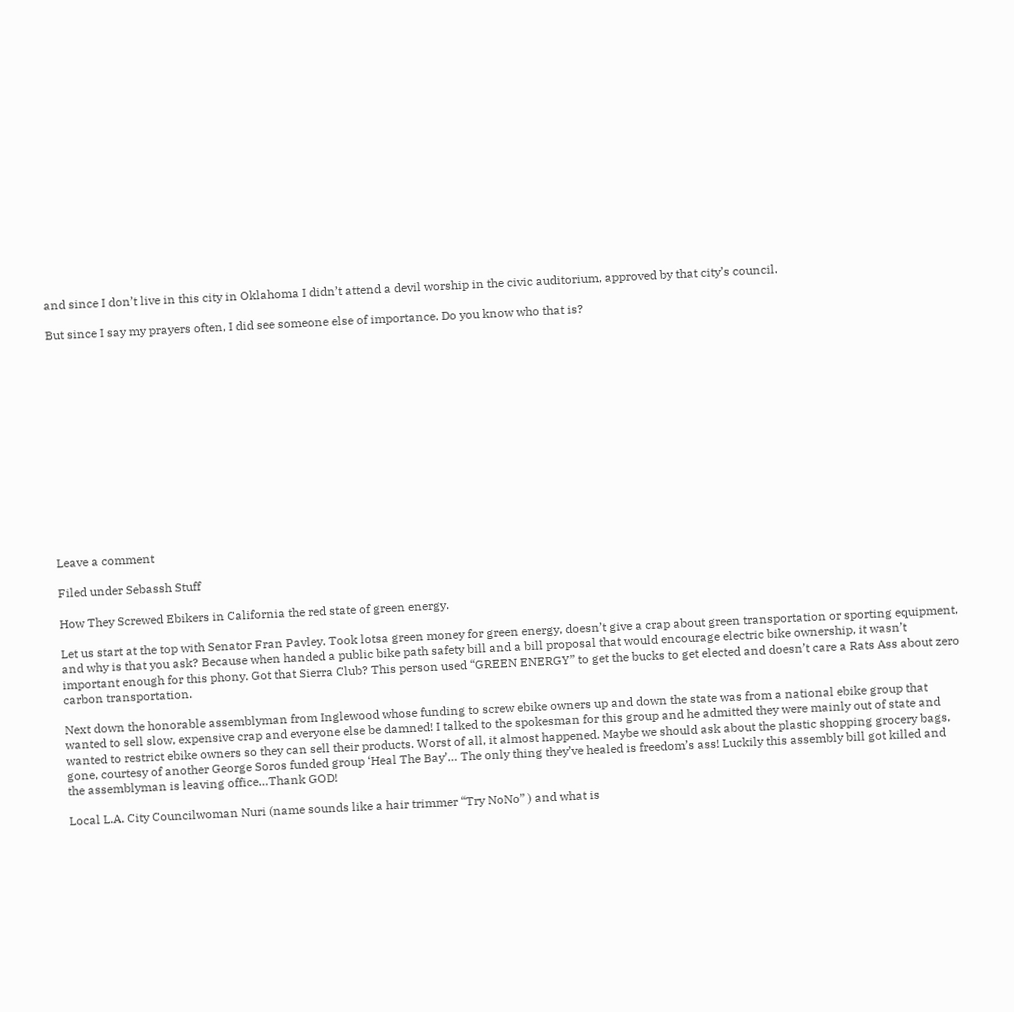and since I don’t live in this city in Oklahoma I didn’t attend a devil worship in the civic auditorium, approved by that city’s council.

But since I say my prayers often, I did see someone else of importance. Do you know who that is?














Leave a comment

Filed under Sebassh Stuff

How They Screwed Ebikers in California the red state of green energy.

Let us start at the top with Senator Fran Pavley. Took lotsa green money for green energy, doesn’t give a crap about green transportation or sporting equipment, and why is that you ask? Because when handed a public bike path safety bill and a bill proposal that would encourage electric bike ownership, it wasn’t important enough for this phony. Got that Sierra Club? This person used “GREEN ENERGY” to get the bucks to get elected and doesn’t care a Rats Ass about zero carbon transportation.

Next down the honorable assemblyman from Inglewood whose funding to screw ebike owners up and down the state was from a national ebike group that wanted to sell slow, expensive crap and everyone else be damned! I talked to the spokesman for this group and he admitted they were mainly out of state and wanted to restrict ebike owners so they can sell their products. Worst of all, it almost happened. Maybe we should ask about the plastic shopping grocery bags, gone, courtesy of another George Soros funded group ‘Heal The Bay’… The only thing they’ve healed is freedom’s ass! Luckily this assembly bill got killed and the assemblyman is leaving office…Thank GOD!

Local L.A. City Councilwoman Nuri (name sounds like a hair trimmer “Try NoNo” ) and what is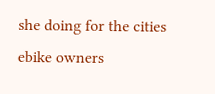she doing for the cities ebike owners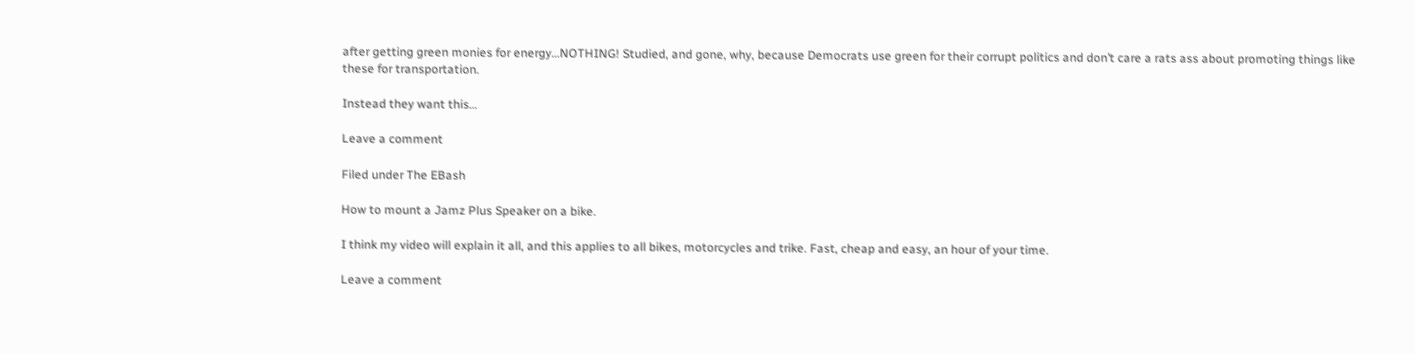after getting green monies for energy…NOTHING! Studied, and gone, why, because Democrats use green for their corrupt politics and don’t care a rats ass about promoting things like these for transportation.

Instead they want this…

Leave a comment

Filed under The EBash

How to mount a Jamz Plus Speaker on a bike.

I think my video will explain it all, and this applies to all bikes, motorcycles and trike. Fast, cheap and easy, an hour of your time.

Leave a comment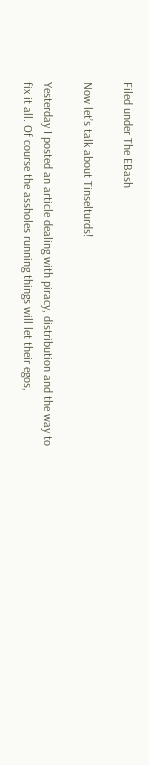Filed under The EBash

Now let’s talk about Tinselturds!

Yesterday I posted an article dealing with piracy, distribution and the way to fix it all. Of course the assholes running things will let their egos,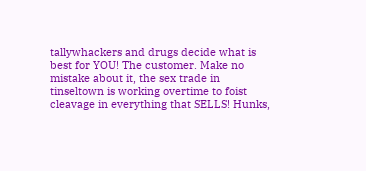tallywhackers and drugs decide what is best for YOU! The customer. Make no mistake about it, the sex trade in tinseltown is working overtime to foist cleavage in everything that SELLS! Hunks,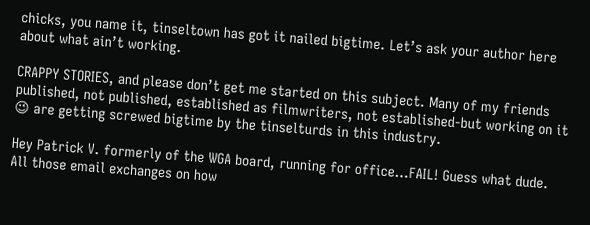chicks, you name it, tinseltown has got it nailed bigtime. Let’s ask your author here about what ain’t working.

CRAPPY STORIES, and please don’t get me started on this subject. Many of my friends published, not published, established as filmwriters, not established-but working on it 😉 are getting screwed bigtime by the tinselturds in this industry.

Hey Patrick V. formerly of the WGA board, running for office…FAIL! Guess what dude. All those email exchanges on how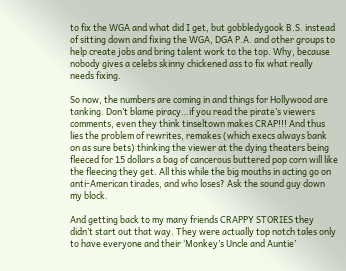to fix the WGA and what did I get, but gobbledygook B.S. instead of sitting down and fixing the WGA, DGA P.A. and other groups to help create jobs and bring talent work to the top. Why, because nobody gives a celebs skinny chickened ass to fix what really needs fixing.

So now, the numbers are coming in and things for Hollywood are tanking. Don’t blame piracy…if you read the pirate’s viewers comments, even they think tinseltown makes CRAP!!! And thus lies the problem of rewrites, remakes (which execs always bank on as sure bets) thinking the viewer at the dying theaters being fleeced for 15 dollars a bag of cancerous buttered pop corn will like the fleecing they get. All this while the big mouths in acting go on anti-American tirades, and who loses? Ask the sound guy down my block.

And getting back to my many friends CRAPPY STORIES they didn’t start out that way. They were actually top notch tales only to have everyone and their ‘Monkey’s Uncle and Auntie’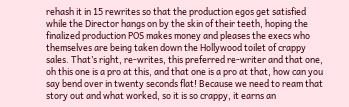rehash it in 15 rewrites so that the production egos get satisfied while the Director hangs on by the skin of their teeth, hoping the finalized production POS makes money and pleases the execs who themselves are being taken down the Hollywood toilet of crappy sales. That’s right, re-writes, this preferred re-writer and that one, oh this one is a pro at this, and that one is a pro at that, how can you say bend over in twenty seconds flat! Because we need to ream that story out and what worked, so it is so crappy, it earns an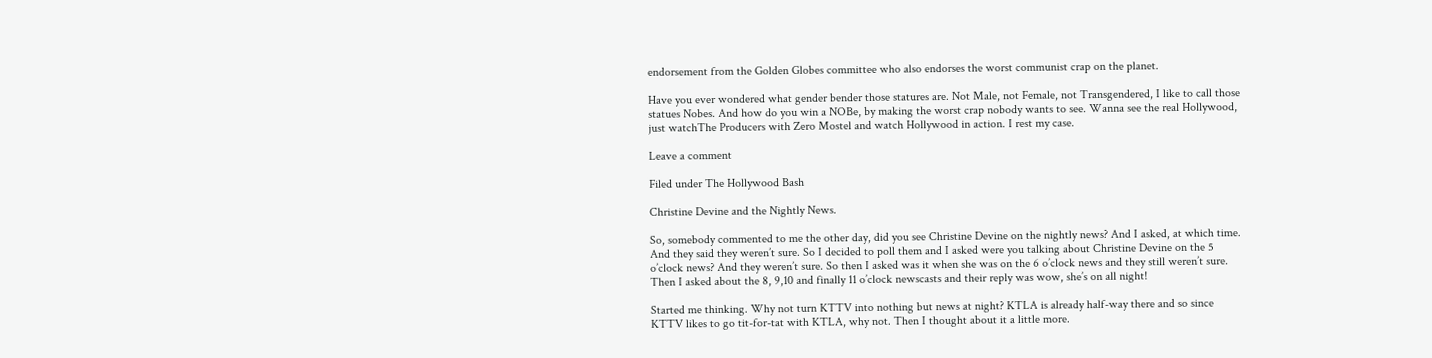endorsement from the Golden Globes committee who also endorses the worst communist crap on the planet.

Have you ever wondered what gender bender those statures are. Not Male, not Female, not Transgendered, I like to call those statues Nobes. And how do you win a NOBe, by making the worst crap nobody wants to see. Wanna see the real Hollywood, just watchThe Producers with Zero Mostel and watch Hollywood in action. I rest my case.

Leave a comment

Filed under The Hollywood Bash

Christine Devine and the Nightly News.

So, somebody commented to me the other day, did you see Christine Devine on the nightly news? And I asked, at which time. And they said they weren’t sure. So I decided to poll them and I asked were you talking about Christine Devine on the 5 o’clock news? And they weren’t sure. So then I asked was it when she was on the 6 o’clock news and they still weren’t sure. Then I asked about the 8, 9,10 and finally 11 o’clock newscasts and their reply was wow, she’s on all night!

Started me thinking. Why not turn KTTV into nothing but news at night? KTLA is already half-way there and so since KTTV likes to go tit-for-tat with KTLA, why not. Then I thought about it a little more.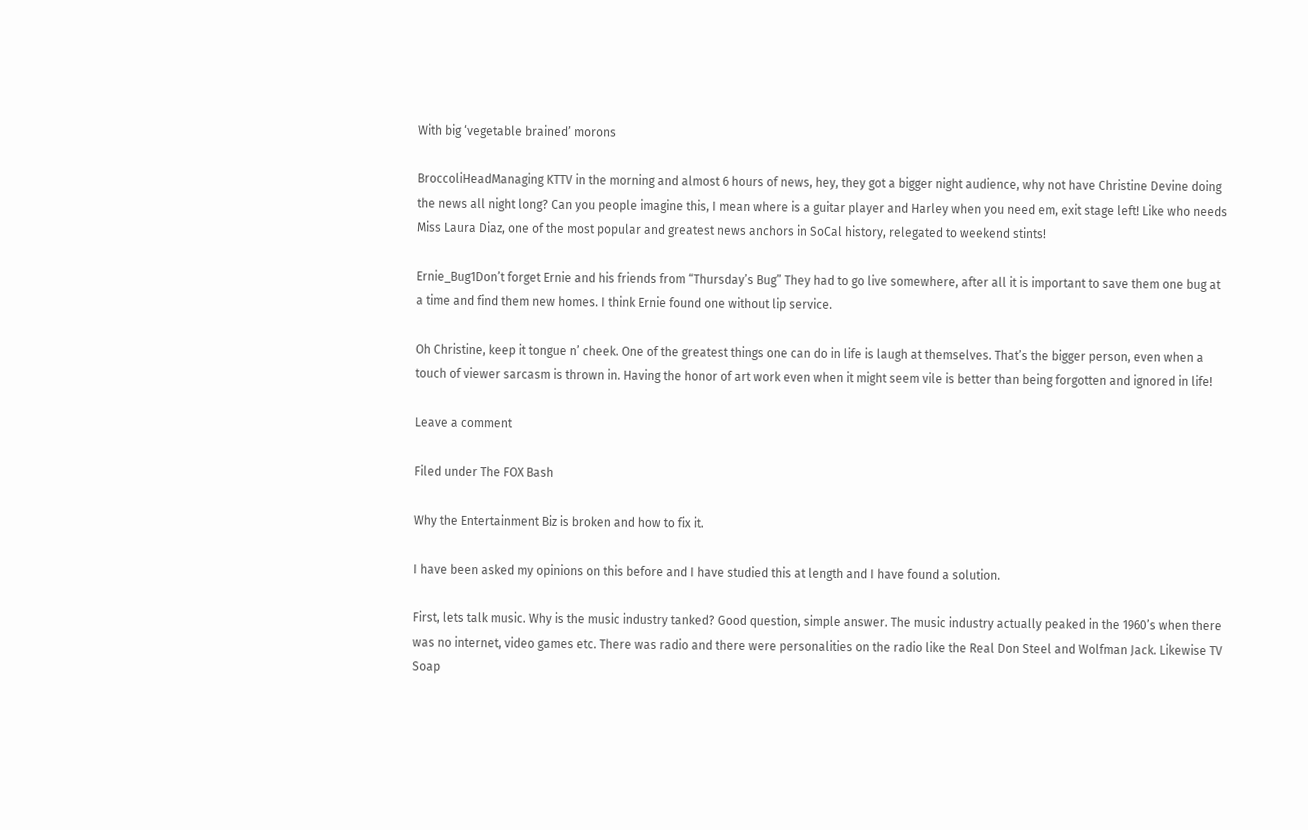With big ‘vegetable brained’ morons

BroccoliHeadManaging KTTV in the morning and almost 6 hours of news, hey, they got a bigger night audience, why not have Christine Devine doing the news all night long? Can you people imagine this, I mean where is a guitar player and Harley when you need em, exit stage left! Like who needs Miss Laura Diaz, one of the most popular and greatest news anchors in SoCal history, relegated to weekend stints!

Ernie_Bug1Don’t forget Ernie and his friends from “Thursday’s Bug” They had to go live somewhere, after all it is important to save them one bug at a time and find them new homes. I think Ernie found one without lip service.

Oh Christine, keep it tongue n’ cheek. One of the greatest things one can do in life is laugh at themselves. That’s the bigger person, even when a touch of viewer sarcasm is thrown in. Having the honor of art work even when it might seem vile is better than being forgotten and ignored in life!

Leave a comment

Filed under The FOX Bash

Why the Entertainment Biz is broken and how to fix it.

I have been asked my opinions on this before and I have studied this at length and I have found a solution.

First, lets talk music. Why is the music industry tanked? Good question, simple answer. The music industry actually peaked in the 1960’s when there was no internet, video games etc. There was radio and there were personalities on the radio like the Real Don Steel and Wolfman Jack. Likewise TV Soap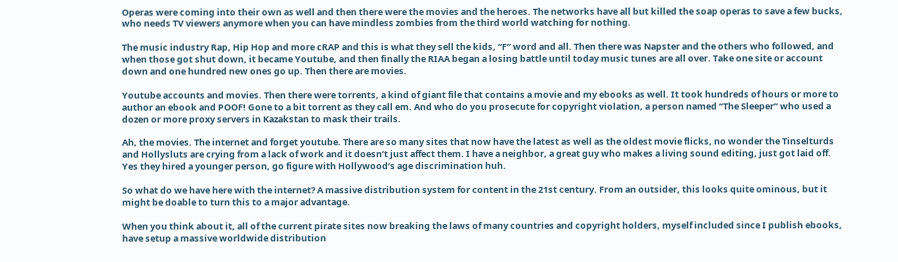Operas were coming into their own as well and then there were the movies and the heroes. The networks have all but killed the soap operas to save a few bucks, who needs TV viewers anymore when you can have mindless zombies from the third world watching for nothing.

The music industry Rap, Hip Hop and more cRAP and this is what they sell the kids, “F” word and all. Then there was Napster and the others who followed, and when those got shut down, it became Youtube, and then finally the RIAA began a losing battle until today music tunes are all over. Take one site or account down and one hundred new ones go up. Then there are movies.

Youtube accounts and movies. Then there were torrents, a kind of giant file that contains a movie and my ebooks as well. It took hundreds of hours or more to author an ebook and POOF! Gone to a bit torrent as they call em. And who do you prosecute for copyright violation, a person named “The Sleeper” who used a dozen or more proxy servers in Kazakstan to mask their trails.

Ah, the movies. The internet and forget youtube. There are so many sites that now have the latest as well as the oldest movie flicks, no wonder the Tinselturds and Hollysluts are crying from a lack of work and it doesn’t just affect them. I have a neighbor, a great guy who makes a living sound editing, just got laid off. Yes they hired a younger person, go figure with Hollywood’s age discrimination huh.

So what do we have here with the internet? A massive distribution system for content in the 21st century. From an outsider, this looks quite ominous, but it might be doable to turn this to a major advantage.

When you think about it, all of the current pirate sites now breaking the laws of many countries and copyright holders, myself included since I publish ebooks, have setup a massive worldwide distribution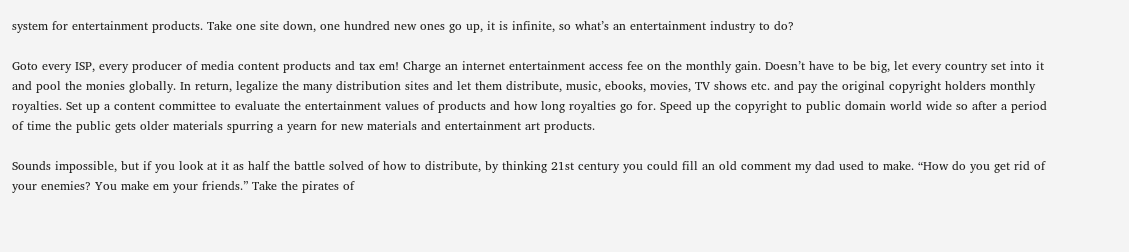system for entertainment products. Take one site down, one hundred new ones go up, it is infinite, so what’s an entertainment industry to do?

Goto every ISP, every producer of media content products and tax em! Charge an internet entertainment access fee on the monthly gain. Doesn’t have to be big, let every country set into it and pool the monies globally. In return, legalize the many distribution sites and let them distribute, music, ebooks, movies, TV shows etc. and pay the original copyright holders monthly royalties. Set up a content committee to evaluate the entertainment values of products and how long royalties go for. Speed up the copyright to public domain world wide so after a period of time the public gets older materials spurring a yearn for new materials and entertainment art products.

Sounds impossible, but if you look at it as half the battle solved of how to distribute, by thinking 21st century you could fill an old comment my dad used to make. “How do you get rid of your enemies? You make em your friends.” Take the pirates of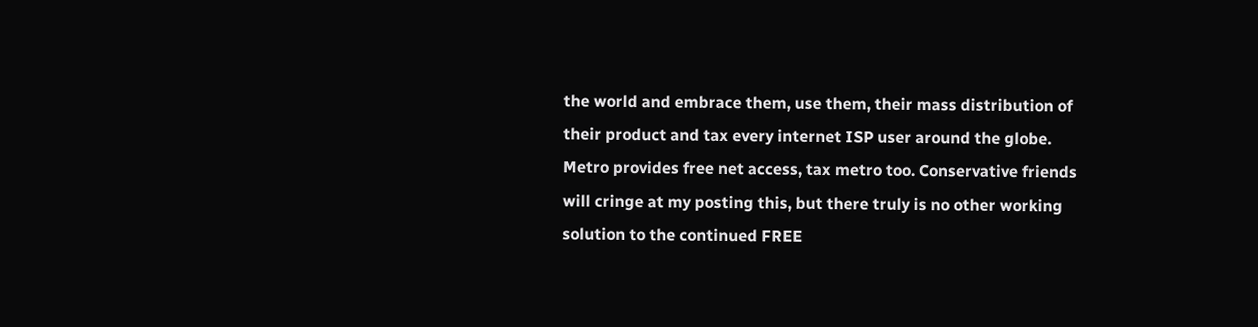the world and embrace them, use them, their mass distribution of their product and tax every internet ISP user around the globe. Metro provides free net access, tax metro too. Conservative friends will cringe at my posting this, but there truly is no other working solution to the continued FREE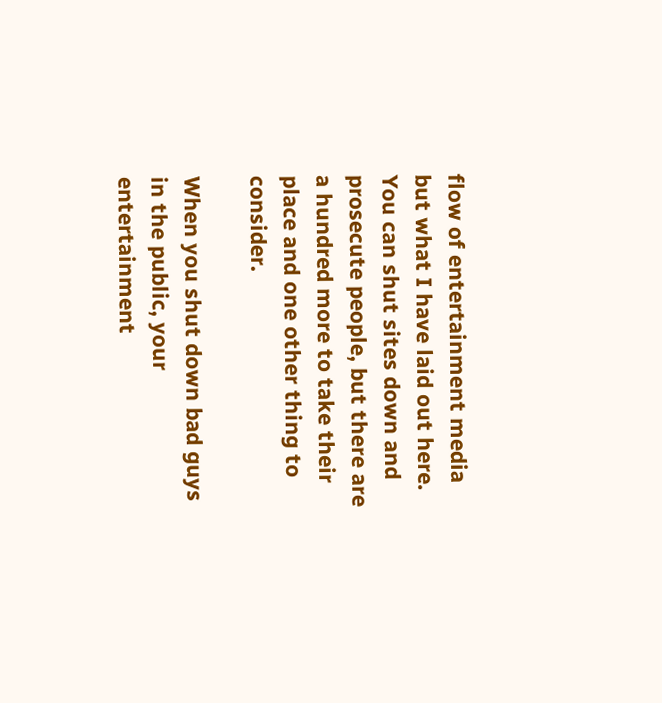flow of entertainment media but what I have laid out here. You can shut sites down and prosecute people, but there are a hundred more to take their place and one other thing to consider.

When you shut down bad guys in the public, your entertainment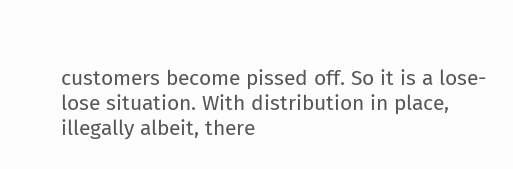customers become pissed off. So it is a lose-lose situation. With distribution in place, illegally albeit, there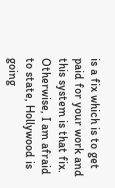is a fix which is to get paid for your work and this system is that fix. Otherwise, I am afraid to state, Hollywood is going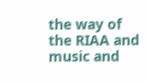the way of the RIAA and music and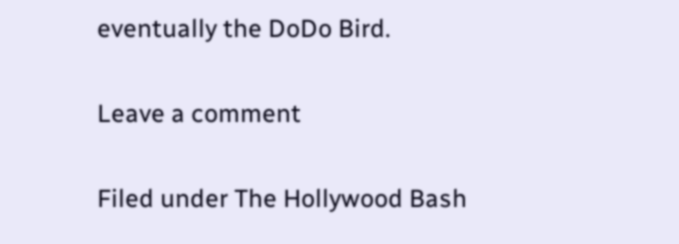eventually the DoDo Bird.

Leave a comment

Filed under The Hollywood Bash